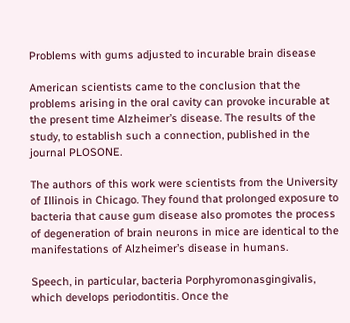Problems with gums adjusted to incurable brain disease

American scientists came to the conclusion that the problems arising in the oral cavity can provoke incurable at the present time Alzheimer’s disease. The results of the study, to establish such a connection, published in the journal PLOSONE.

The authors of this work were scientists from the University of Illinois in Chicago. They found that prolonged exposure to bacteria that cause gum disease also promotes the process of degeneration of brain neurons in mice are identical to the manifestations of Alzheimer’s disease in humans.

Speech, in particular, bacteria Porphyromonasgingivalis, which develops periodontitis. Once the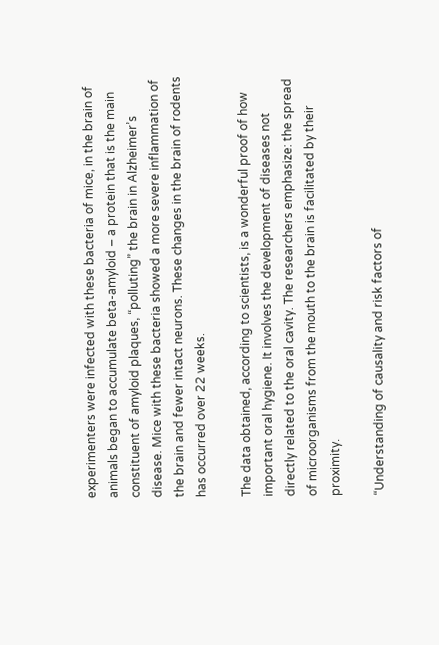experimenters were infected with these bacteria of mice, in the brain of animals began to accumulate beta-amyloid – a protein that is the main constituent of amyloid plaques, “polluting” the brain in Alzheimer’s disease. Mice with these bacteria showed a more severe inflammation of the brain and fewer intact neurons. These changes in the brain of rodents has occurred over 22 weeks.

The data obtained, according to scientists, is a wonderful proof of how important oral hygiene. It involves the development of diseases not directly related to the oral cavity. The researchers emphasize: the spread of microorganisms from the mouth to the brain is facilitated by their proximity.

“Understanding of causality and risk factors of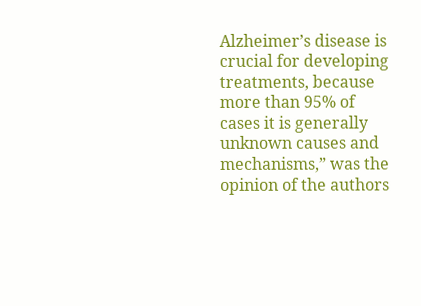Alzheimer’s disease is crucial for developing treatments, because more than 95% of cases it is generally unknown causes and mechanisms,” was the opinion of the authors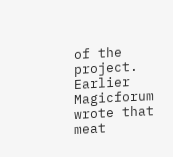of the project.
Earlier Magicforum wrote that meat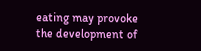eating may provoke the development of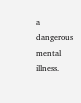a dangerous mental illness.